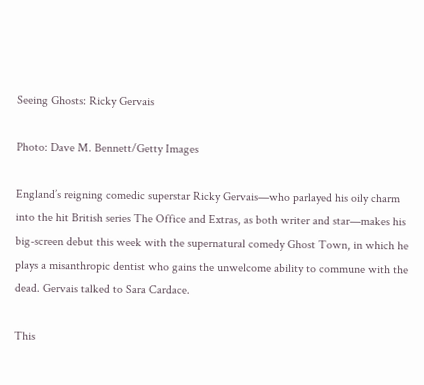Seeing Ghosts: Ricky Gervais

Photo: Dave M. Bennett/Getty Images

England’s reigning comedic superstar Ricky Gervais—who parlayed his oily charm into the hit British series The Office and Extras, as both writer and star—makes his big-screen debut this week with the supernatural comedy Ghost Town, in which he plays a misanthropic dentist who gains the unwelcome ability to commune with the dead. Gervais talked to Sara Cardace.

This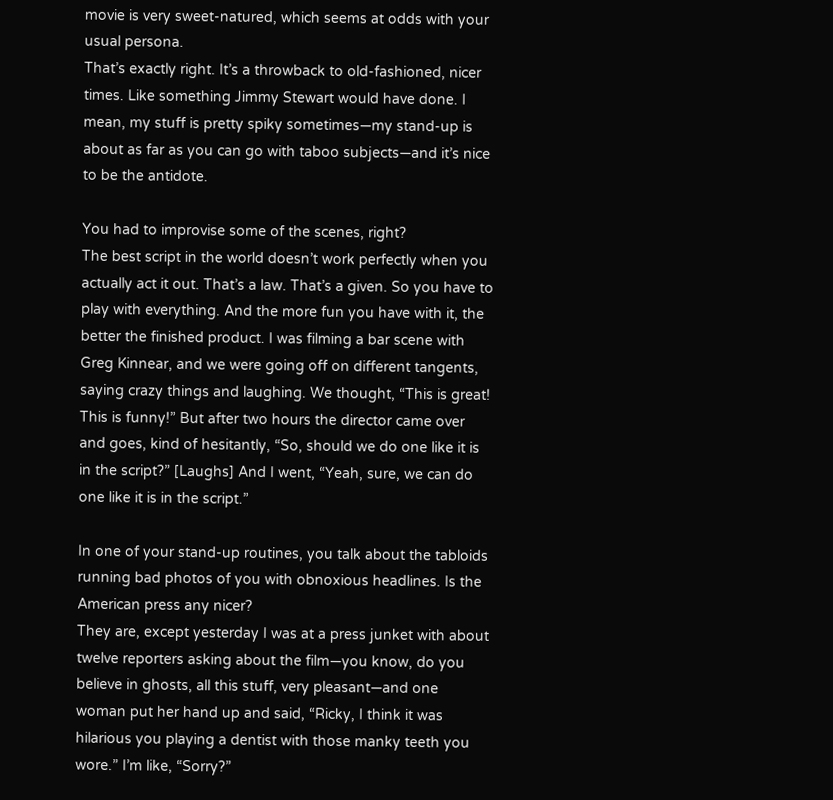movie is very sweet-natured, which seems at odds with your usual persona.
That’s exactly right. It’s a throwback to old-fashioned, nicer times. Like something Jimmy Stewart would have done. I mean, my stuff is pretty spiky sometimes—my stand-up is about as far as you can go with taboo subjects—and it’s nice to be the antidote.

You had to improvise some of the scenes, right?
The best script in the world doesn’t work perfectly when you actually act it out. That’s a law. That’s a given. So you have to play with everything. And the more fun you have with it, the better the finished product. I was filming a bar scene with Greg Kinnear, and we were going off on different tangents, saying crazy things and laughing. We thought, “This is great! This is funny!” But after two hours the director came over and goes, kind of hesitantly, “So, should we do one like it is in the script?” [Laughs] And I went, “Yeah, sure, we can do one like it is in the script.”

In one of your stand-up routines, you talk about the tabloids running bad photos of you with obnoxious headlines. Is the American press any nicer?
They are, except yesterday I was at a press junket with about twelve reporters asking about the film—you know, do you believe in ghosts, all this stuff, very pleasant—and one woman put her hand up and said, “Ricky, I think it was hilarious you playing a dentist with those manky teeth you wore.” I’m like, “Sorry?”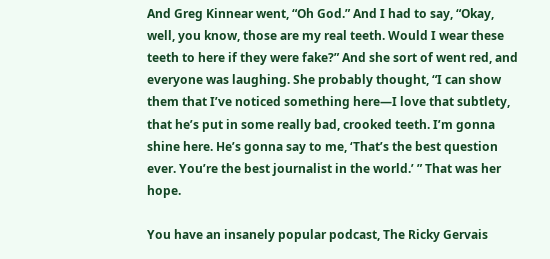And Greg Kinnear went, “Oh God.” And I had to say, “Okay, well, you know, those are my real teeth. Would I wear these teeth to here if they were fake?” And she sort of went red, and everyone was laughing. She probably thought, “I can show them that I’ve noticed something here—I love that subtlety, that he’s put in some really bad, crooked teeth. I’m gonna shine here. He’s gonna say to me, ‘That’s the best question ever. You’re the best journalist in the world.’ ” That was her hope.

You have an insanely popular podcast, The Ricky Gervais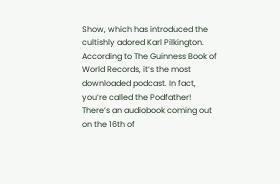Show, which has introduced the cultishly adored Karl Pilkington. According to The Guinness Book of World Records, it’s the most downloaded podcast. In fact, you’re called the Podfather!
There’s an audiobook coming out on the 16th of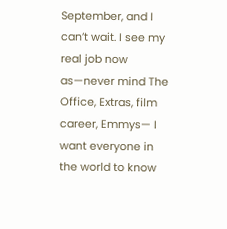September, and I can’t wait. I see my real job now as—never mind The Office, Extras, film career, Emmys— I want everyone in the world to know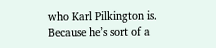who Karl Pilkington is. Because he’s sort of a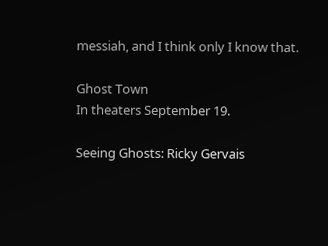messiah, and I think only I know that.

Ghost Town
In theaters September 19.

Seeing Ghosts: Ricky Gervais